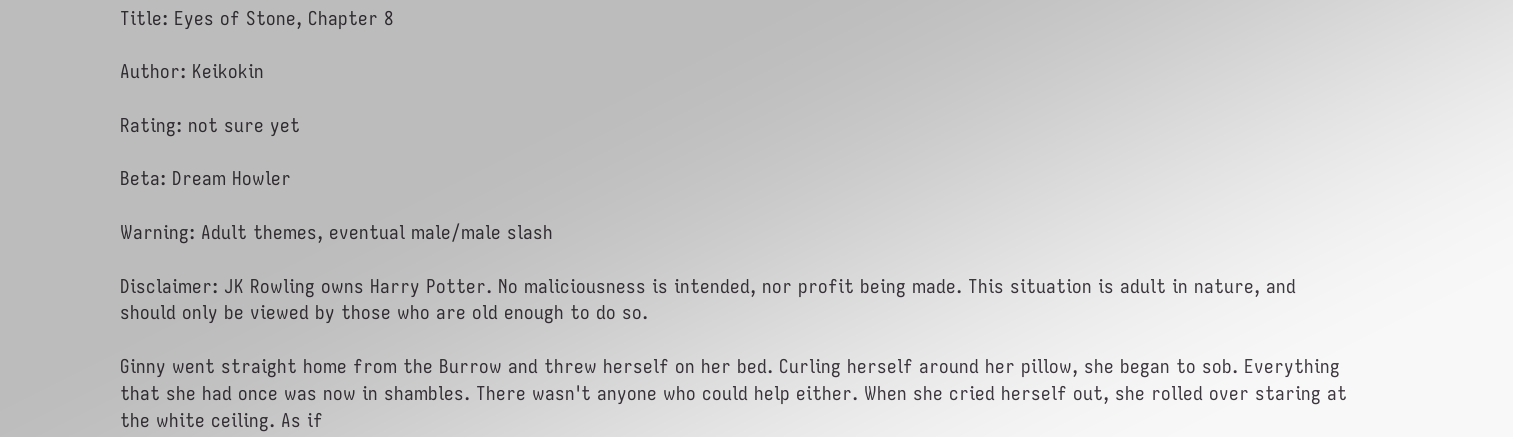Title: Eyes of Stone, Chapter 8

Author: Keikokin

Rating: not sure yet

Beta: Dream Howler

Warning: Adult themes, eventual male/male slash

Disclaimer: JK Rowling owns Harry Potter. No maliciousness is intended, nor profit being made. This situation is adult in nature, and should only be viewed by those who are old enough to do so.

Ginny went straight home from the Burrow and threw herself on her bed. Curling herself around her pillow, she began to sob. Everything that she had once was now in shambles. There wasn't anyone who could help either. When she cried herself out, she rolled over staring at the white ceiling. As if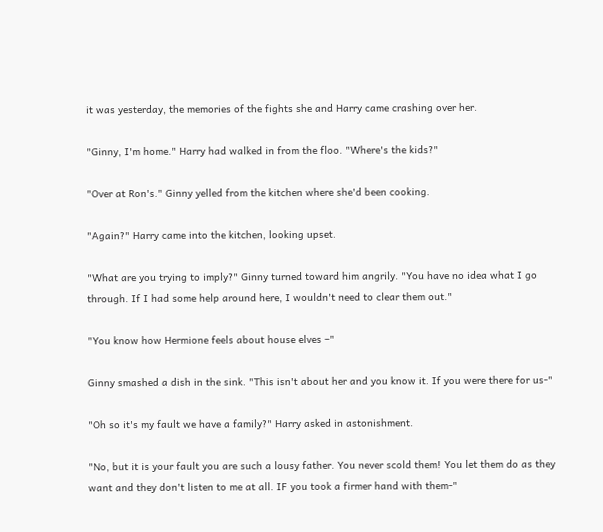it was yesterday, the memories of the fights she and Harry came crashing over her.

"Ginny, I'm home." Harry had walked in from the floo. "Where's the kids?"

"Over at Ron's." Ginny yelled from the kitchen where she'd been cooking.

"Again?" Harry came into the kitchen, looking upset.

"What are you trying to imply?" Ginny turned toward him angrily. "You have no idea what I go through. If I had some help around here, I wouldn't need to clear them out."

"You know how Hermione feels about house elves –"

Ginny smashed a dish in the sink. "This isn't about her and you know it. If you were there for us-"

"Oh so it's my fault we have a family?" Harry asked in astonishment.

"No, but it is your fault you are such a lousy father. You never scold them! You let them do as they want and they don't listen to me at all. IF you took a firmer hand with them-"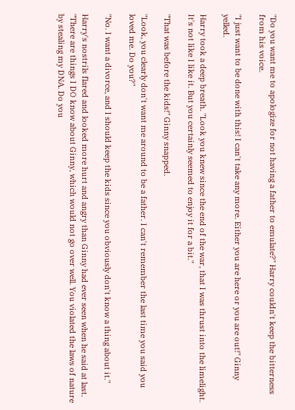"Do you want me to apologize for not having a father to emulate?" Harry couldn't keep the bitterness from his voice.

"I just want to be done with this! I can't take any more. Either you are here or you are out!" Ginny yelled.

Harry took a deep breath. "Look you knew since the end of the war, that I was thrust into the limelight. It's not like I like it. But you certainly seemed to enjoy it for a bit."

"That was before the kids!" Ginny snapped.

"Look, you clearly don't want me around to be a father. I can't remember the last time you said you loved me. Do you?"

"No. I want a divorce, and I should keep the kids since you obviously don't know a thing about it."

Harry's nostrils flared and looked more hurt and angry than Ginny had ever seen when he said at last. "There are things I DO know about Ginny, which would not go over well. You violated the laws of nature by stealing my DNA. Do you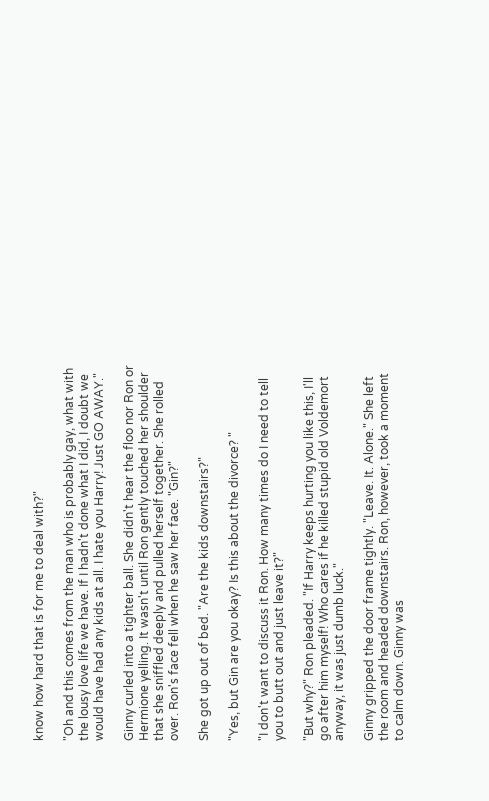know how hard that is for me to deal with?"

"Oh and this comes from the man who is probably gay, what with the lousy love life we have. If I hadn't done what I did, I doubt we would have had any kids at all. I hate you Harry! Just GO AWAY."

Ginny curled into a tighter ball. She didn't hear the floo nor Ron or Hermione yelling. It wasn't until Ron gently touched her shoulder that she sniffled deeply and pulled herself together. She rolled over. Ron's face fell when he saw her face. "Gin?"

She got up out of bed. "Are the kids downstairs?"

"Yes, but Gin are you okay? Is this about the divorce? "

"I don't want to discuss it Ron. How many times do I need to tell you to butt out and just leave it?"

"But why?" Ron pleaded. "If Harry keeps hurting you like this, I'll go after him myself! Who cares if he killed stupid old Voldemort anyway, it was just dumb luck."

Ginny gripped the door frame tightly. "Leave. It. Alone." She left the room and headed downstairs. Ron, however, took a moment to calm down. Ginny was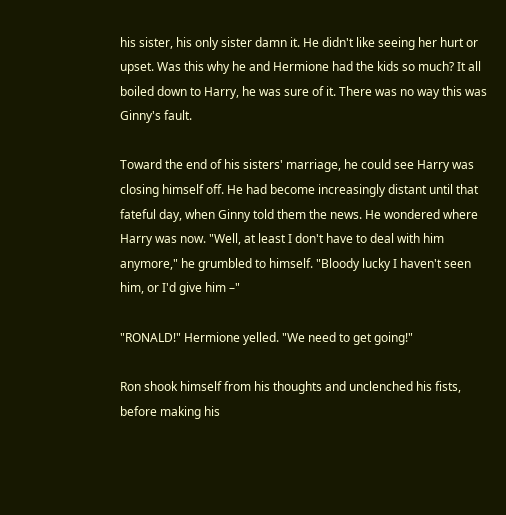his sister, his only sister damn it. He didn't like seeing her hurt or upset. Was this why he and Hermione had the kids so much? It all boiled down to Harry, he was sure of it. There was no way this was Ginny's fault.

Toward the end of his sisters' marriage, he could see Harry was closing himself off. He had become increasingly distant until that fateful day, when Ginny told them the news. He wondered where Harry was now. "Well, at least I don't have to deal with him anymore," he grumbled to himself. "Bloody lucky I haven't seen him, or I'd give him –"

"RONALD!" Hermione yelled. "We need to get going!"

Ron shook himself from his thoughts and unclenched his fists, before making his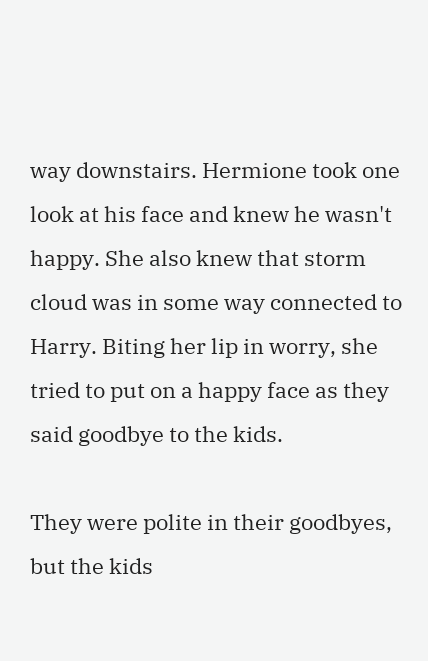way downstairs. Hermione took one look at his face and knew he wasn't happy. She also knew that storm cloud was in some way connected to Harry. Biting her lip in worry, she tried to put on a happy face as they said goodbye to the kids.

They were polite in their goodbyes, but the kids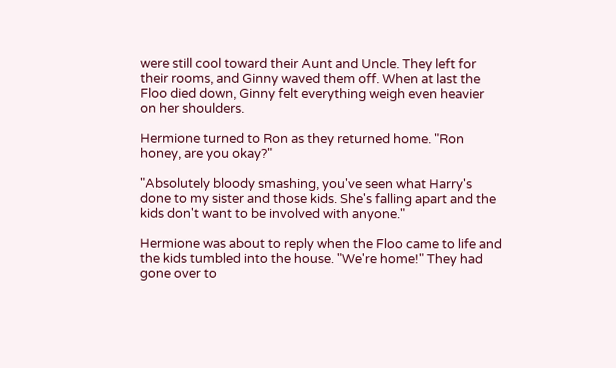were still cool toward their Aunt and Uncle. They left for their rooms, and Ginny waved them off. When at last the Floo died down, Ginny felt everything weigh even heavier on her shoulders.

Hermione turned to Ron as they returned home. "Ron honey, are you okay?"

"Absolutely bloody smashing, you've seen what Harry's done to my sister and those kids. She's falling apart and the kids don't want to be involved with anyone."

Hermione was about to reply when the Floo came to life and the kids tumbled into the house. "We're home!" They had gone over to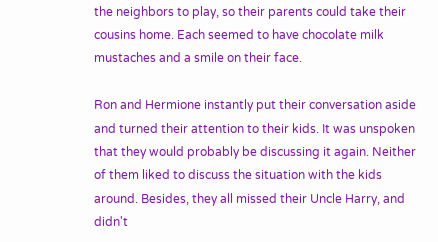the neighbors to play, so their parents could take their cousins home. Each seemed to have chocolate milk mustaches and a smile on their face.

Ron and Hermione instantly put their conversation aside and turned their attention to their kids. It was unspoken that they would probably be discussing it again. Neither of them liked to discuss the situation with the kids around. Besides, they all missed their Uncle Harry, and didn't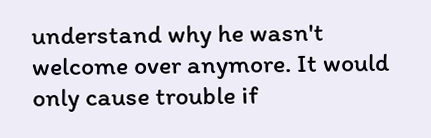understand why he wasn't welcome over anymore. It would only cause trouble if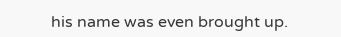his name was even brought up.